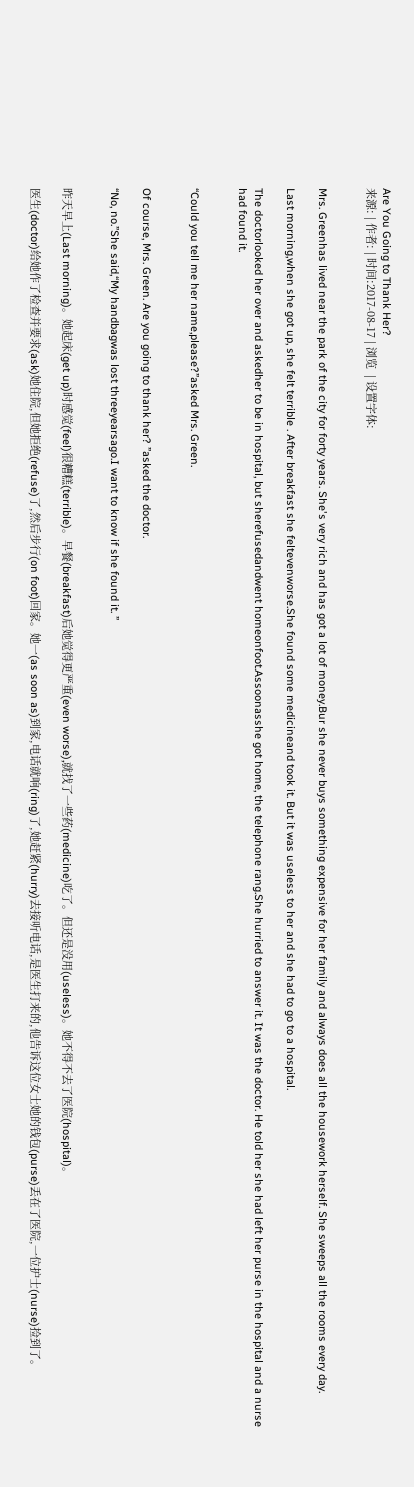Are You Going to Thank Her?
来源: | 作者: | 时间:2017-08-17 | 浏览  | 设置字体:


Mrs. Greenhas lived near the park of the city for forty years. She's very rich and has got a lot of money.Bur she never buys something expensive for her family and always does all the housework herself. She sweeps all the rooms every day.

Last morning,when she got up, she felt terrible . After breakfast she feltevenworse.She found some medicineand took it. But it was useless to her and she had to go to a hospital.

The doctorlooked her over and askedher to be in hospital, but sherefusedandwent homeonfoot.Assoonasshe got home, the telephone rang.She hurried to answer it. It was the doctor. He told her she had left her purse in the hospital and a nurse had found it.


“Could you tell me her name,please?”asked Mrs. Green.


Of course, Mrs. Green. Are you going to thank her? ”asked the doctor.

“No, no.”She said,“My handbagwas lost threeyearsago.I want to know if she found it. ”


昨天早上(Last morning)。她起床(get up)时感觉(feel)很糟糕(terrible)。早餐(breakfast)后她觉得更严重(even worse),就找了一些药(medicine)吃了。但还是没用(useless)。她不得不去了医院(hospital)。

医生(doctor)给她作了检查并要求(ask)她住院,但她拒绝(refuse)了,然后步行(on foot)回家。她一(as soon as)到家,电话就响(ring)了,她赶紧(hurry)去接听电话,是医生打来的,他告诉这位女士她的钱包(purse)丢在了医院,一位护士(nurse)捡到了。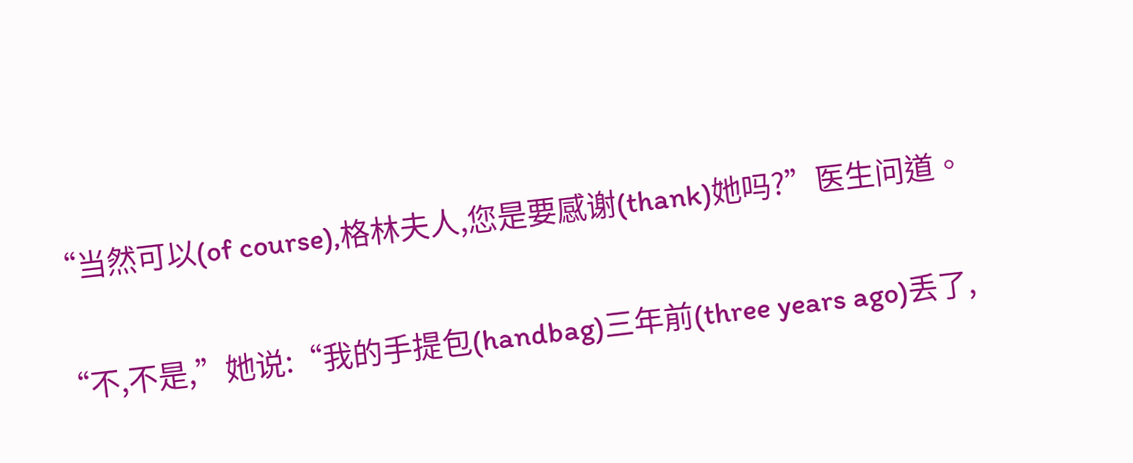“当然可以(of course),格林夫人,您是要感谢(thank)她吗?”医生问道。

“不,不是,”她说:“我的手提包(handbag)三年前(three years ago)丢了,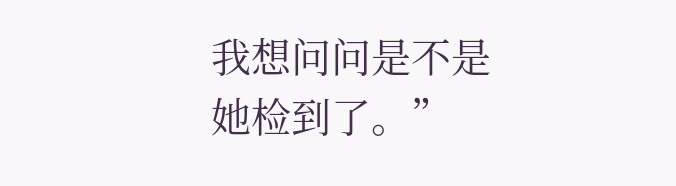我想问问是不是她检到了。”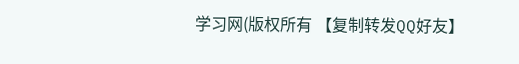学习网(版权所有 【复制转发QQ好友】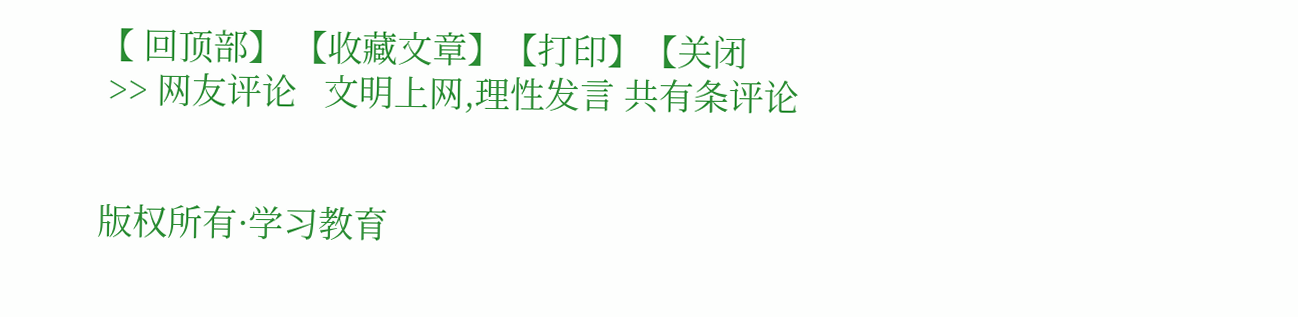【 回顶部】 【收藏文章】【打印】【关闭
 >> 网友评论   文明上网,理性发言 共有条评论


版权所有·学习教育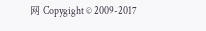网 Copygight © 2009-2017